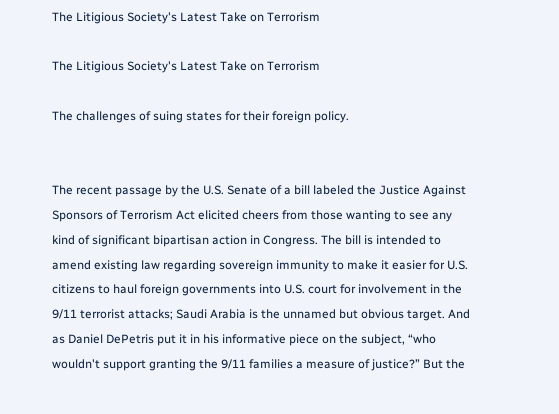The Litigious Society's Latest Take on Terrorism

The Litigious Society's Latest Take on Terrorism

The challenges of suing states for their foreign policy.


The recent passage by the U.S. Senate of a bill labeled the Justice Against Sponsors of Terrorism Act elicited cheers from those wanting to see any kind of significant bipartisan action in Congress. The bill is intended to amend existing law regarding sovereign immunity to make it easier for U.S. citizens to haul foreign governments into U.S. court for involvement in the 9/11 terrorist attacks; Saudi Arabia is the unnamed but obvious target. And as Daniel DePetris put it in his informative piece on the subject, “who wouldn't support granting the 9/11 families a measure of justice?” But the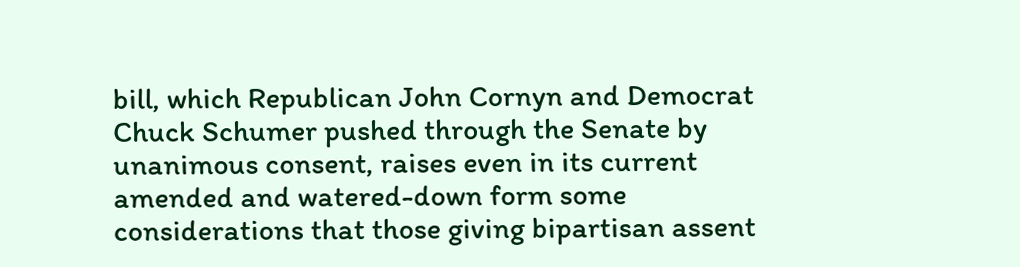bill, which Republican John Cornyn and Democrat Chuck Schumer pushed through the Senate by unanimous consent, raises even in its current amended and watered-down form some considerations that those giving bipartisan assent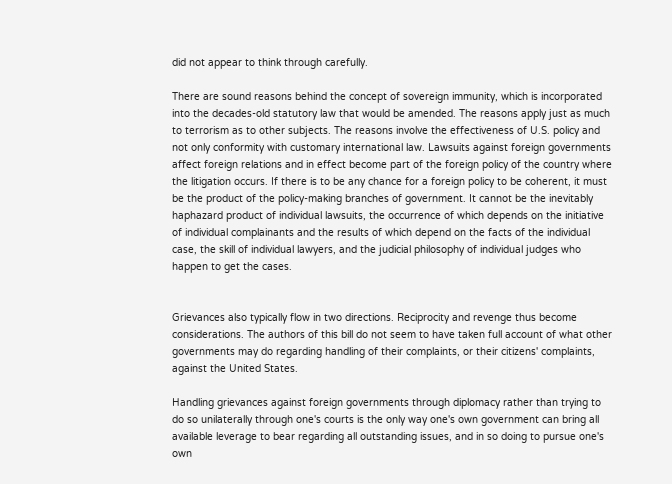did not appear to think through carefully.

There are sound reasons behind the concept of sovereign immunity, which is incorporated into the decades-old statutory law that would be amended. The reasons apply just as much to terrorism as to other subjects. The reasons involve the effectiveness of U.S. policy and not only conformity with customary international law. Lawsuits against foreign governments affect foreign relations and in effect become part of the foreign policy of the country where the litigation occurs. If there is to be any chance for a foreign policy to be coherent, it must be the product of the policy-making branches of government. It cannot be the inevitably haphazard product of individual lawsuits, the occurrence of which depends on the initiative of individual complainants and the results of which depend on the facts of the individual case, the skill of individual lawyers, and the judicial philosophy of individual judges who happen to get the cases.


Grievances also typically flow in two directions. Reciprocity and revenge thus become considerations. The authors of this bill do not seem to have taken full account of what other governments may do regarding handling of their complaints, or their citizens' complaints, against the United States.

Handling grievances against foreign governments through diplomacy rather than trying to do so unilaterally through one's courts is the only way one's own government can bring all available leverage to bear regarding all outstanding issues, and in so doing to pursue one's own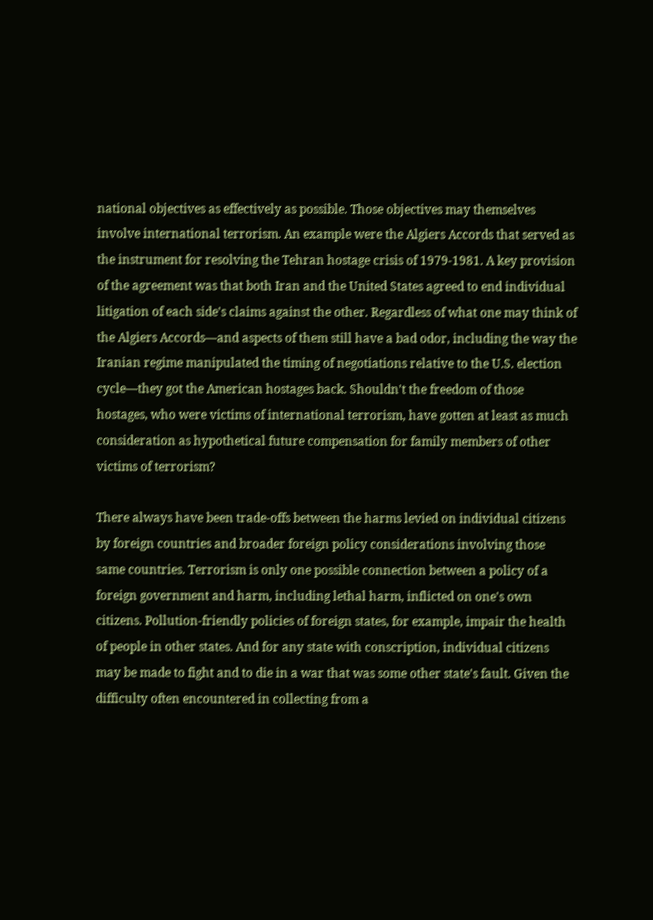national objectives as effectively as possible. Those objectives may themselves involve international terrorism. An example were the Algiers Accords that served as the instrument for resolving the Tehran hostage crisis of 1979-1981. A key provision of the agreement was that both Iran and the United States agreed to end individual litigation of each side's claims against the other. Regardless of what one may think of the Algiers Accords—and aspects of them still have a bad odor, including the way the Iranian regime manipulated the timing of negotiations relative to the U.S. election cycle—they got the American hostages back. Shouldn't the freedom of those hostages, who were victims of international terrorism, have gotten at least as much consideration as hypothetical future compensation for family members of other victims of terrorism?

There always have been trade-offs between the harms levied on individual citizens by foreign countries and broader foreign policy considerations involving those same countries. Terrorism is only one possible connection between a policy of a foreign government and harm, including lethal harm, inflicted on one's own citizens. Pollution-friendly policies of foreign states, for example, impair the health of people in other states. And for any state with conscription, individual citizens may be made to fight and to die in a war that was some other state's fault. Given the difficulty often encountered in collecting from a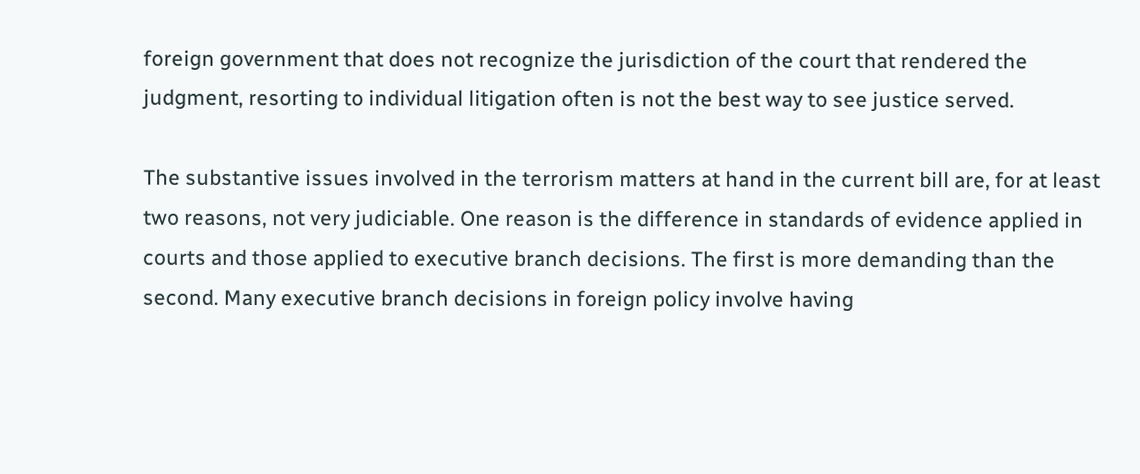foreign government that does not recognize the jurisdiction of the court that rendered the judgment, resorting to individual litigation often is not the best way to see justice served.

The substantive issues involved in the terrorism matters at hand in the current bill are, for at least two reasons, not very judiciable. One reason is the difference in standards of evidence applied in courts and those applied to executive branch decisions. The first is more demanding than the second. Many executive branch decisions in foreign policy involve having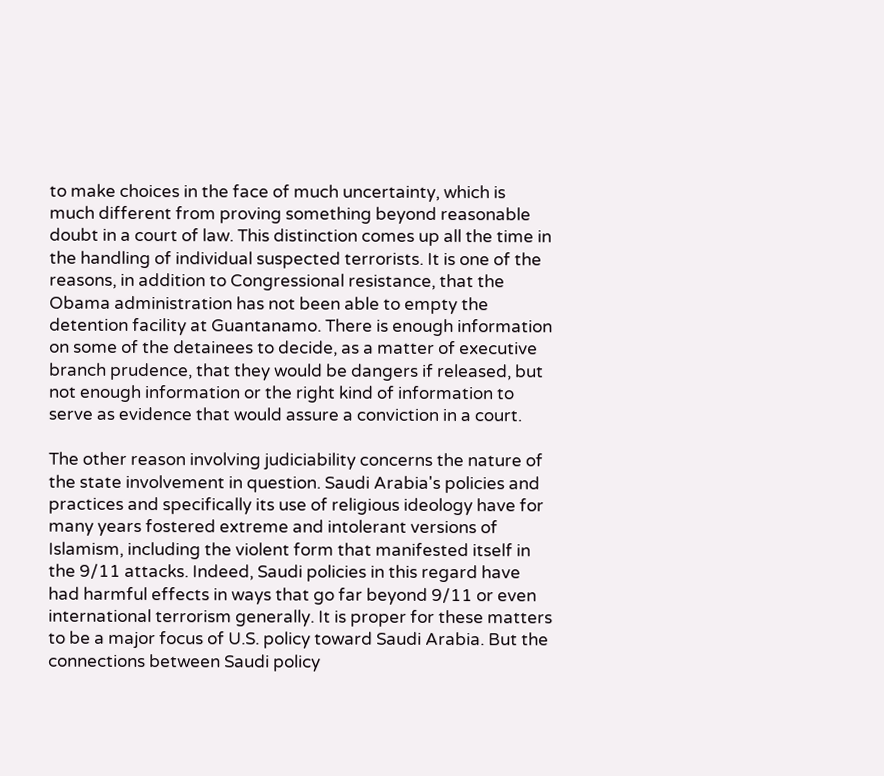to make choices in the face of much uncertainty, which is much different from proving something beyond reasonable doubt in a court of law. This distinction comes up all the time in the handling of individual suspected terrorists. It is one of the reasons, in addition to Congressional resistance, that the Obama administration has not been able to empty the detention facility at Guantanamo. There is enough information on some of the detainees to decide, as a matter of executive branch prudence, that they would be dangers if released, but not enough information or the right kind of information to serve as evidence that would assure a conviction in a court.

The other reason involving judiciability concerns the nature of the state involvement in question. Saudi Arabia's policies and practices and specifically its use of religious ideology have for many years fostered extreme and intolerant versions of Islamism, including the violent form that manifested itself in the 9/11 attacks. Indeed, Saudi policies in this regard have had harmful effects in ways that go far beyond 9/11 or even international terrorism generally. It is proper for these matters to be a major focus of U.S. policy toward Saudi Arabia. But the connections between Saudi policy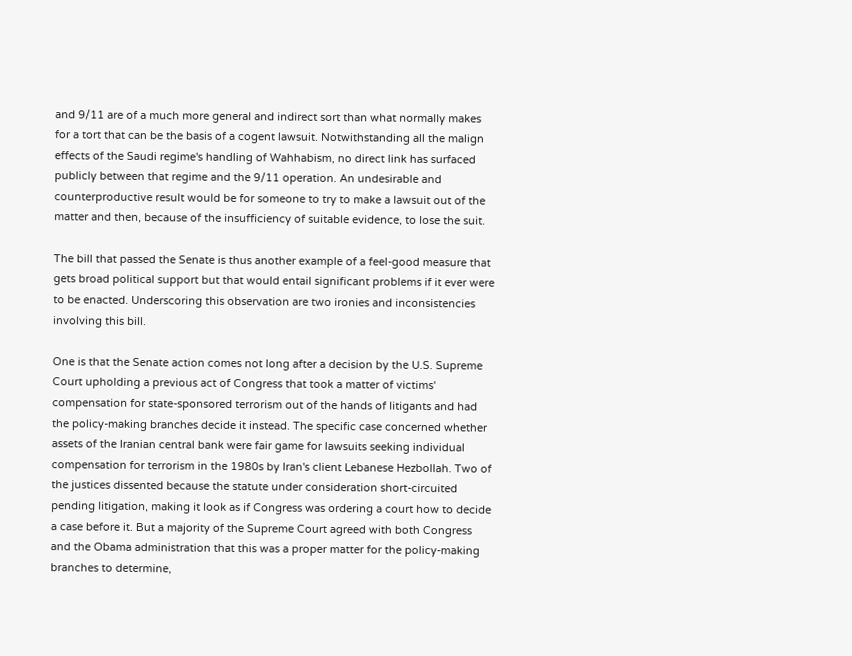and 9/11 are of a much more general and indirect sort than what normally makes for a tort that can be the basis of a cogent lawsuit. Notwithstanding all the malign effects of the Saudi regime's handling of Wahhabism, no direct link has surfaced publicly between that regime and the 9/11 operation. An undesirable and counterproductive result would be for someone to try to make a lawsuit out of the matter and then, because of the insufficiency of suitable evidence, to lose the suit.

The bill that passed the Senate is thus another example of a feel-good measure that gets broad political support but that would entail significant problems if it ever were to be enacted. Underscoring this observation are two ironies and inconsistencies involving this bill.

One is that the Senate action comes not long after a decision by the U.S. Supreme Court upholding a previous act of Congress that took a matter of victims' compensation for state-sponsored terrorism out of the hands of litigants and had the policy-making branches decide it instead. The specific case concerned whether assets of the Iranian central bank were fair game for lawsuits seeking individual compensation for terrorism in the 1980s by Iran's client Lebanese Hezbollah. Two of the justices dissented because the statute under consideration short-circuited pending litigation, making it look as if Congress was ordering a court how to decide a case before it. But a majority of the Supreme Court agreed with both Congress and the Obama administration that this was a proper matter for the policy-making branches to determine,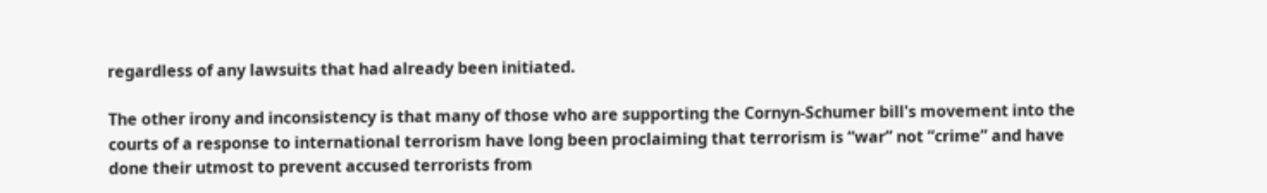regardless of any lawsuits that had already been initiated.

The other irony and inconsistency is that many of those who are supporting the Cornyn-Schumer bill's movement into the courts of a response to international terrorism have long been proclaiming that terrorism is “war” not “crime” and have done their utmost to prevent accused terrorists from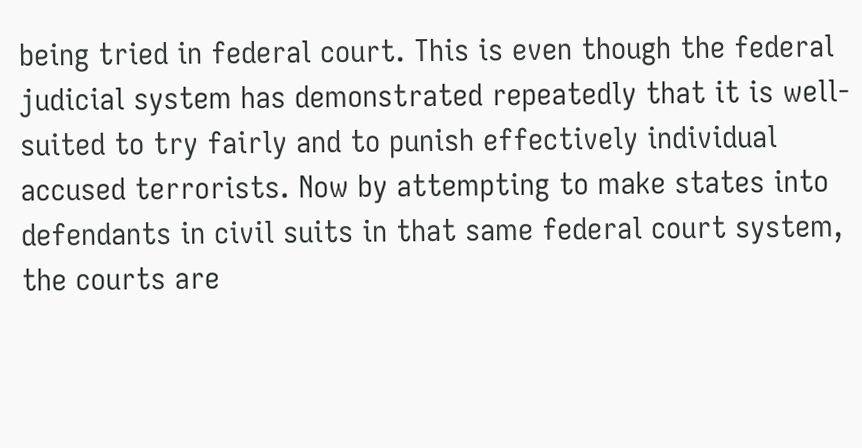being tried in federal court. This is even though the federal judicial system has demonstrated repeatedly that it is well-suited to try fairly and to punish effectively individual accused terrorists. Now by attempting to make states into defendants in civil suits in that same federal court system, the courts are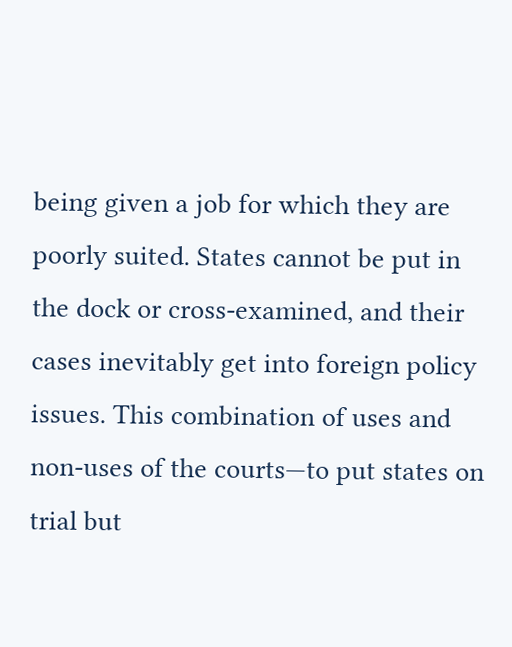being given a job for which they are poorly suited. States cannot be put in the dock or cross-examined, and their cases inevitably get into foreign policy issues. This combination of uses and non-uses of the courts—to put states on trial but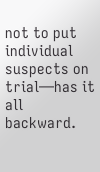not to put individual suspects on trial—has it all backward.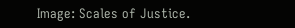Image: Scales of Justice.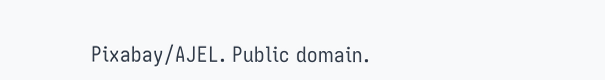Pixabay/AJEL. Public domain.